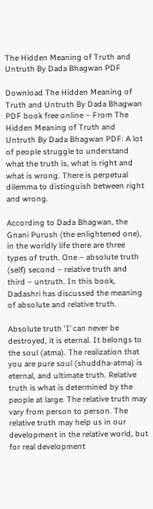The Hidden Meaning of Truth and Untruth By Dada Bhagwan PDF

Download The Hidden Meaning of Truth and Untruth By Dada Bhagwan PDF book free online – From The Hidden Meaning of Truth and Untruth By Dada Bhagwan PDF: A lot of people struggle to understand what the truth is, what is right and what is wrong. There is perpetual dilemma to distinguish between right and wrong.

According to Dada Bhagwan, the Gnani Purush (the enlightened one), in the worldly life there are three types of truth. One – absolute truth (self) second – relative truth and third – untruth. In this book, Dadashri has discussed the meaning of absolute and relative truth.

Absolute truth ‘I’ can never be destroyed, it is eternal. It belongs to the soul (atma). The realization that you are pure soul (shuddha-atma) is eternal, and ultimate truth. Relative truth is what is determined by the people at large. The relative truth may vary from person to person. The relative truth may help us in our development in the relative world, but for real development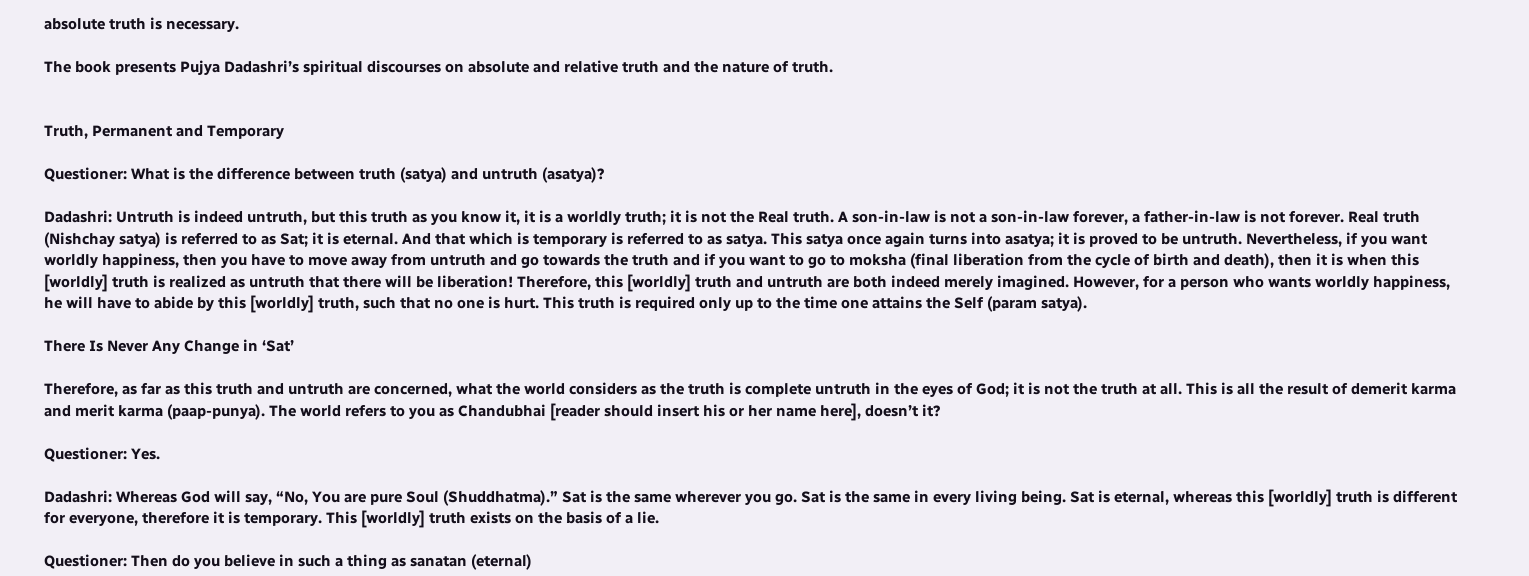absolute truth is necessary.

The book presents Pujya Dadashri’s spiritual discourses on absolute and relative truth and the nature of truth.


Truth, Permanent and Temporary

Questioner: What is the difference between truth (satya) and untruth (asatya)?

Dadashri: Untruth is indeed untruth, but this truth as you know it, it is a worldly truth; it is not the Real truth. A son-in-law is not a son-in-law forever, a father-in-law is not forever. Real truth (Nishchay satya) is referred to as Sat; it is eternal. And that which is temporary is referred to as satya. This satya once again turns into asatya; it is proved to be untruth. Nevertheless, if you want worldly happiness, then you have to move away from untruth and go towards the truth and if you want to go to moksha (final liberation from the cycle of birth and death), then it is when this [worldly] truth is realized as untruth that there will be liberation! Therefore, this [worldly] truth and untruth are both indeed merely imagined. However, for a person who wants worldly happiness, he will have to abide by this [worldly] truth, such that no one is hurt. This truth is required only up to the time one attains the Self (param satya).

There Is Never Any Change in ‘Sat’

Therefore, as far as this truth and untruth are concerned, what the world considers as the truth is complete untruth in the eyes of God; it is not the truth at all. This is all the result of demerit karma and merit karma (paap-punya). The world refers to you as Chandubhai [reader should insert his or her name here], doesn’t it?

Questioner: Yes.

Dadashri: Whereas God will say, “No, You are pure Soul (Shuddhatma).” Sat is the same wherever you go. Sat is the same in every living being. Sat is eternal, whereas this [worldly] truth is different for everyone, therefore it is temporary. This [worldly] truth exists on the basis of a lie.

Questioner: Then do you believe in such a thing as sanatan (eternal)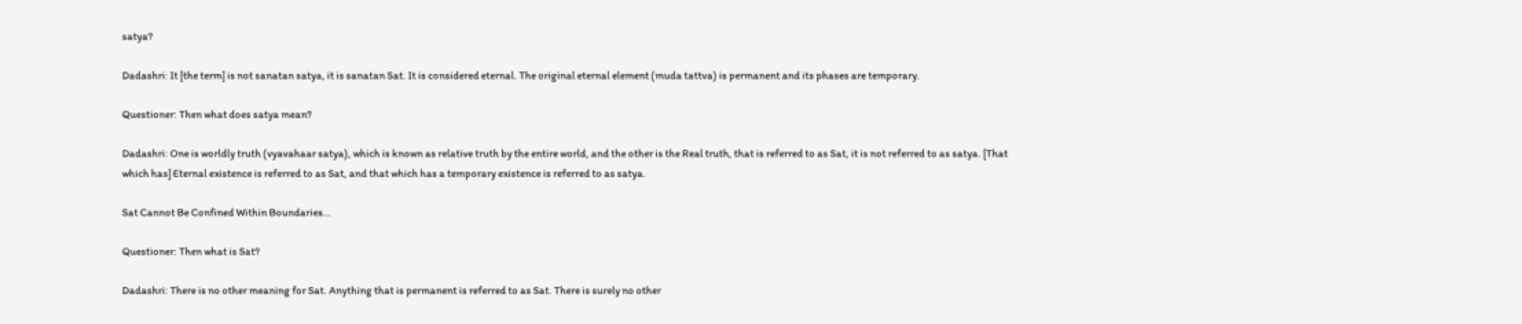satya?

Dadashri: It [the term] is not sanatan satya, it is sanatan Sat. It is considered eternal. The original eternal element (muda tattva) is permanent and its phases are temporary.

Questioner: Then what does satya mean?

Dadashri: One is worldly truth (vyavahaar satya), which is known as relative truth by the entire world, and the other is the Real truth, that is referred to as Sat, it is not referred to as satya. [That which has] Eternal existence is referred to as Sat, and that which has a temporary existence is referred to as satya.

Sat Cannot Be Confined Within Boundaries…

Questioner: Then what is Sat?

Dadashri: There is no other meaning for Sat. Anything that is permanent is referred to as Sat. There is surely no other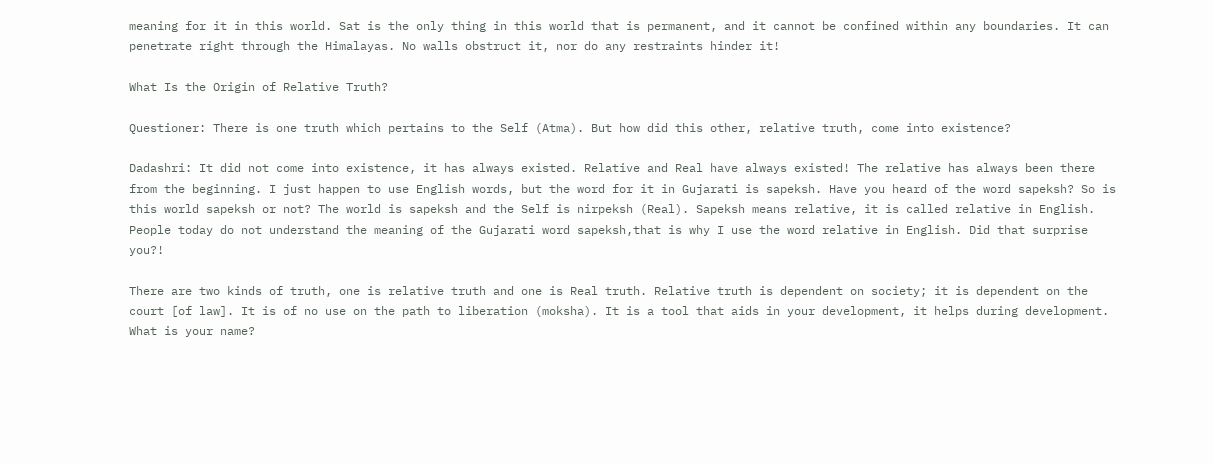meaning for it in this world. Sat is the only thing in this world that is permanent, and it cannot be confined within any boundaries. It can penetrate right through the Himalayas. No walls obstruct it, nor do any restraints hinder it!

What Is the Origin of Relative Truth?

Questioner: There is one truth which pertains to the Self (Atma). But how did this other, relative truth, come into existence?

Dadashri: It did not come into existence, it has always existed. Relative and Real have always existed! The relative has always been there from the beginning. I just happen to use English words, but the word for it in Gujarati is sapeksh. Have you heard of the word sapeksh? So is this world sapeksh or not? The world is sapeksh and the Self is nirpeksh (Real). Sapeksh means relative, it is called relative in English. People today do not understand the meaning of the Gujarati word sapeksh,that is why I use the word relative in English. Did that surprise you?!

There are two kinds of truth, one is relative truth and one is Real truth. Relative truth is dependent on society; it is dependent on the court [of law]. It is of no use on the path to liberation (moksha). It is a tool that aids in your development, it helps during development. What is your name?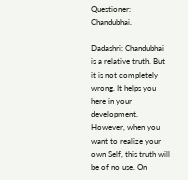Questioner: Chandubhai.

Dadashri: Chandubhai is a relative truth. But it is not completely wrong. It helps you here in your development. However, when you want to realize your own Self, this truth will be of no use. On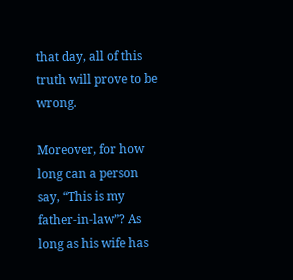that day, all of this truth will prove to be wrong.

Moreover, for how long can a person say, “This is my father-in-law”? As long as his wife has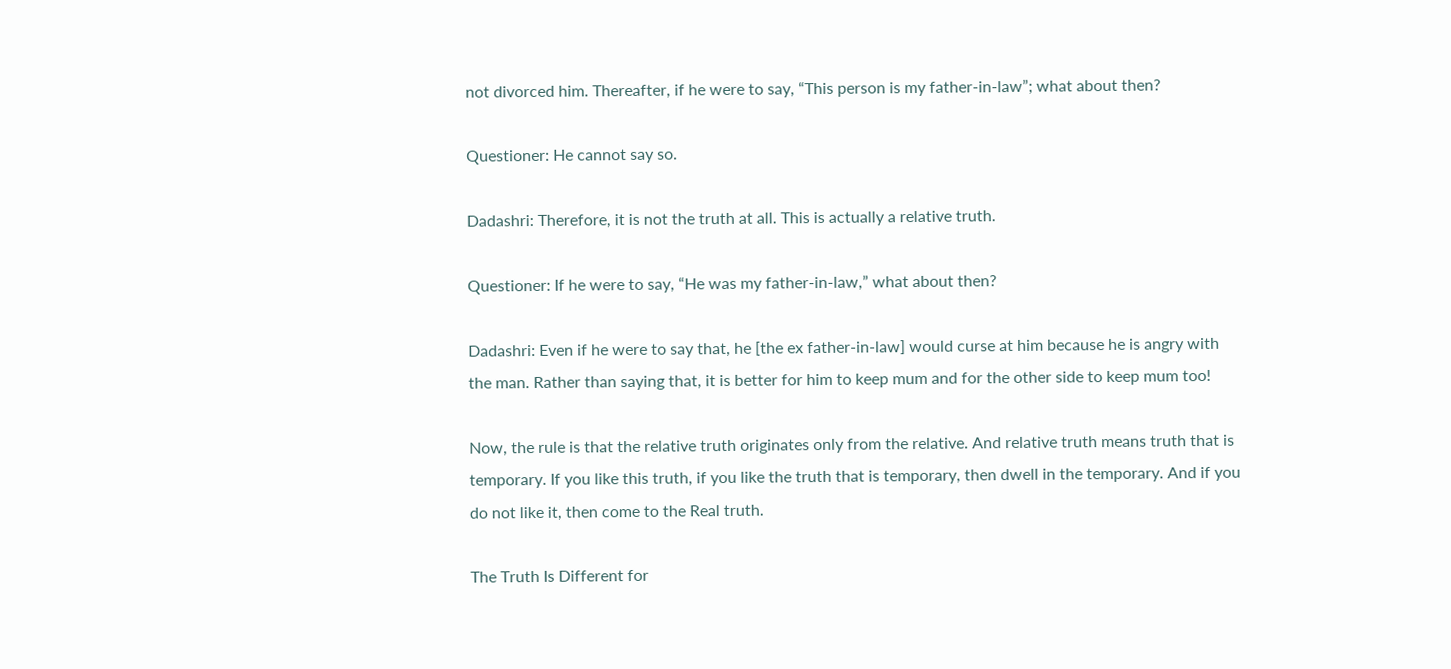not divorced him. Thereafter, if he were to say, “This person is my father-in-law”; what about then?

Questioner: He cannot say so.

Dadashri: Therefore, it is not the truth at all. This is actually a relative truth.

Questioner: If he were to say, “He was my father-in-law,” what about then?

Dadashri: Even if he were to say that, he [the ex father-in-law] would curse at him because he is angry with the man. Rather than saying that, it is better for him to keep mum and for the other side to keep mum too!

Now, the rule is that the relative truth originates only from the relative. And relative truth means truth that is temporary. If you like this truth, if you like the truth that is temporary, then dwell in the temporary. And if you do not like it, then come to the Real truth.

The Truth Is Different for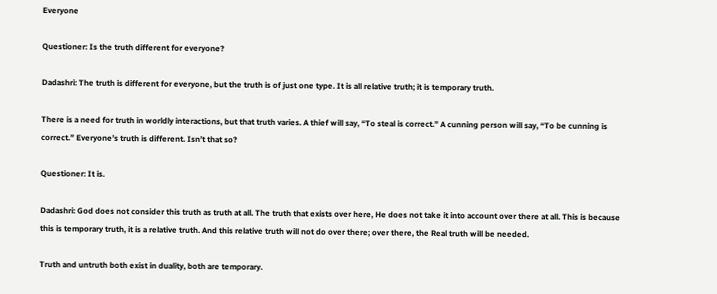Everyone

Questioner: Is the truth different for everyone?

Dadashri: The truth is different for everyone, but the truth is of just one type. It is all relative truth; it is temporary truth.

There is a need for truth in worldly interactions, but that truth varies. A thief will say, “To steal is correct.” A cunning person will say, “To be cunning is correct.” Everyone’s truth is different. Isn’t that so?

Questioner: It is.

Dadashri: God does not consider this truth as truth at all. The truth that exists over here, He does not take it into account over there at all. This is because this is temporary truth, it is a relative truth. And this relative truth will not do over there; over there, the Real truth will be needed.

Truth and untruth both exist in duality, both are temporary.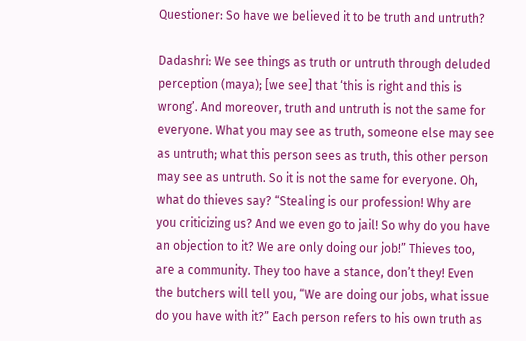Questioner: So have we believed it to be truth and untruth?

Dadashri: We see things as truth or untruth through deluded perception (maya); [we see] that ‘this is right and this is wrong’. And moreover, truth and untruth is not the same for everyone. What you may see as truth, someone else may see as untruth; what this person sees as truth, this other person may see as untruth. So it is not the same for everyone. Oh, what do thieves say? “Stealing is our profession! Why are you criticizing us? And we even go to jail! So why do you have an objection to it? We are only doing our job!” Thieves too, are a community. They too have a stance, don’t they! Even the butchers will tell you, “We are doing our jobs, what issue do you have with it?” Each person refers to his own truth as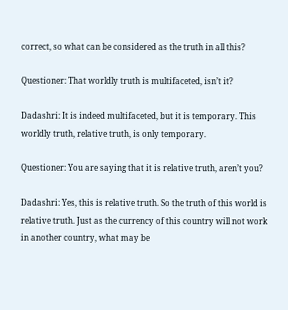correct, so what can be considered as the truth in all this?

Questioner: That worldly truth is multifaceted, isn’t it?

Dadashri: It is indeed multifaceted, but it is temporary. This worldly truth, relative truth, is only temporary.

Questioner: You are saying that it is relative truth, aren’t you?

Dadashri: Yes, this is relative truth. So the truth of this world is relative truth. Just as the currency of this country will not work in another country, what may be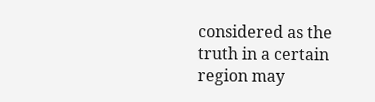considered as the truth in a certain region may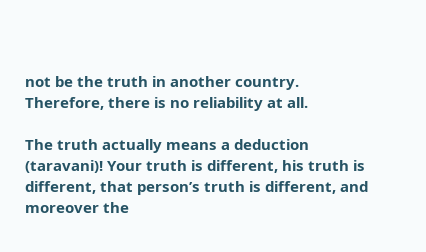not be the truth in another country. Therefore, there is no reliability at all.

The truth actually means a deduction (taravani)! Your truth is different, his truth is different, that person’s truth is different, and moreover the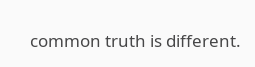common truth is different.